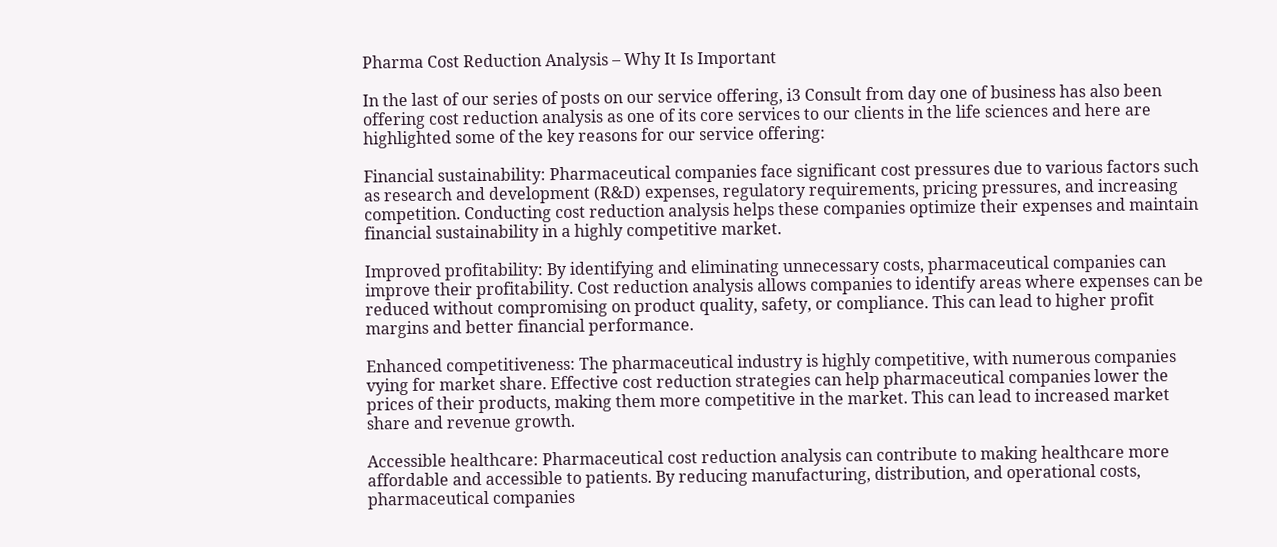Pharma Cost Reduction Analysis – Why It Is Important

In the last of our series of posts on our service offering, i3 Consult from day one of business has also been offering cost reduction analysis as one of its core services to our clients in the life sciences and here are highlighted some of the key reasons for our service offering:

Financial sustainability: Pharmaceutical companies face significant cost pressures due to various factors such as research and development (R&D) expenses, regulatory requirements, pricing pressures, and increasing competition. Conducting cost reduction analysis helps these companies optimize their expenses and maintain financial sustainability in a highly competitive market.

Improved profitability: By identifying and eliminating unnecessary costs, pharmaceutical companies can improve their profitability. Cost reduction analysis allows companies to identify areas where expenses can be reduced without compromising on product quality, safety, or compliance. This can lead to higher profit margins and better financial performance.

Enhanced competitiveness: The pharmaceutical industry is highly competitive, with numerous companies vying for market share. Effective cost reduction strategies can help pharmaceutical companies lower the prices of their products, making them more competitive in the market. This can lead to increased market share and revenue growth.

Accessible healthcare: Pharmaceutical cost reduction analysis can contribute to making healthcare more affordable and accessible to patients. By reducing manufacturing, distribution, and operational costs, pharmaceutical companies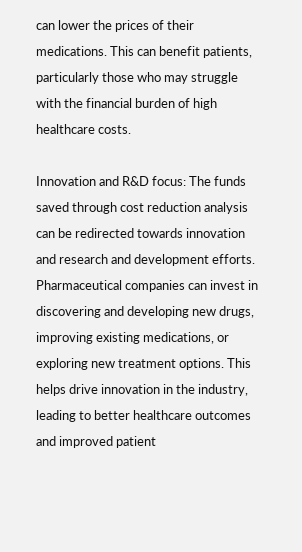can lower the prices of their medications. This can benefit patients, particularly those who may struggle with the financial burden of high healthcare costs.

Innovation and R&D focus: The funds saved through cost reduction analysis can be redirected towards innovation and research and development efforts. Pharmaceutical companies can invest in discovering and developing new drugs, improving existing medications, or exploring new treatment options. This helps drive innovation in the industry, leading to better healthcare outcomes and improved patient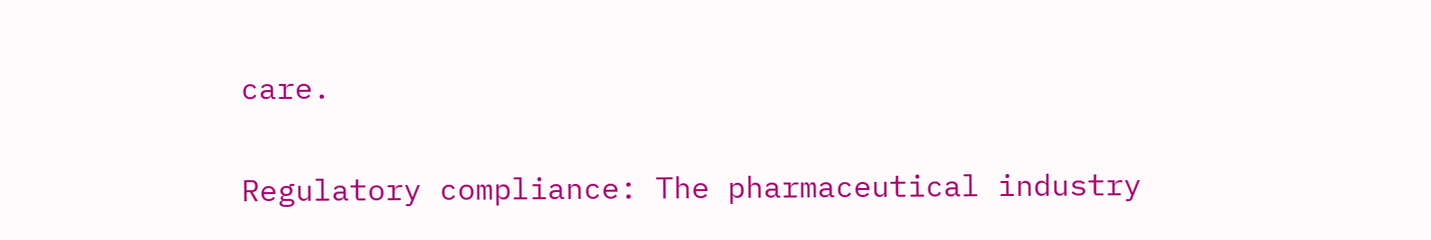care.

Regulatory compliance: The pharmaceutical industry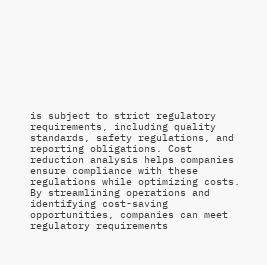is subject to strict regulatory requirements, including quality standards, safety regulations, and reporting obligations. Cost reduction analysis helps companies ensure compliance with these regulations while optimizing costs. By streamlining operations and identifying cost-saving opportunities, companies can meet regulatory requirements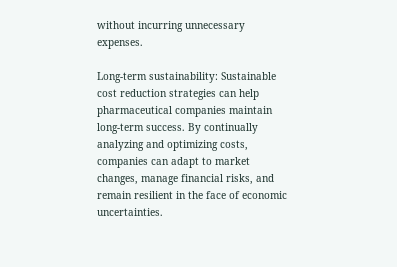without incurring unnecessary expenses.

Long-term sustainability: Sustainable cost reduction strategies can help pharmaceutical companies maintain long-term success. By continually analyzing and optimizing costs, companies can adapt to market changes, manage financial risks, and remain resilient in the face of economic uncertainties.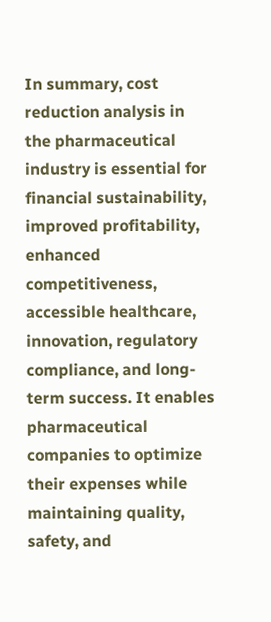In summary, cost reduction analysis in the pharmaceutical industry is essential for financial sustainability, improved profitability, enhanced competitiveness, accessible healthcare, innovation, regulatory compliance, and long-term success. It enables pharmaceutical companies to optimize their expenses while maintaining quality, safety, and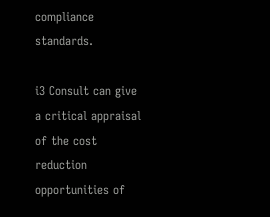compliance standards.

i3 Consult can give a critical appraisal of the cost reduction opportunities of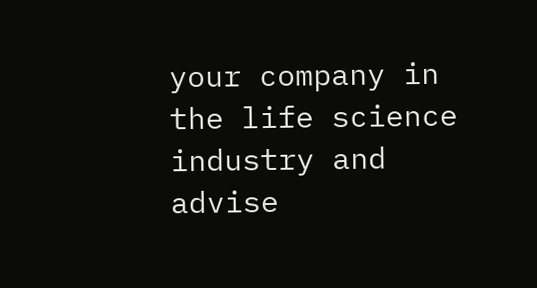your company in the life science industry and advise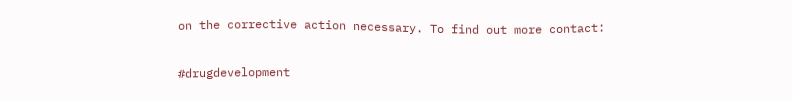on the corrective action necessary. To find out more contact:

#drugdevelopment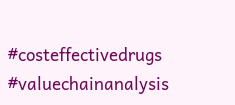#costeffectivedrugs #valuechainanalysis